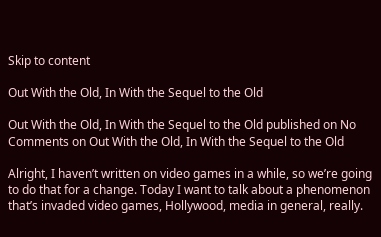Skip to content

Out With the Old, In With the Sequel to the Old

Out With the Old, In With the Sequel to the Old published on No Comments on Out With the Old, In With the Sequel to the Old

Alright, I haven’t written on video games in a while, so we’re going to do that for a change. Today I want to talk about a phenomenon that’s invaded video games, Hollywood, media in general, really.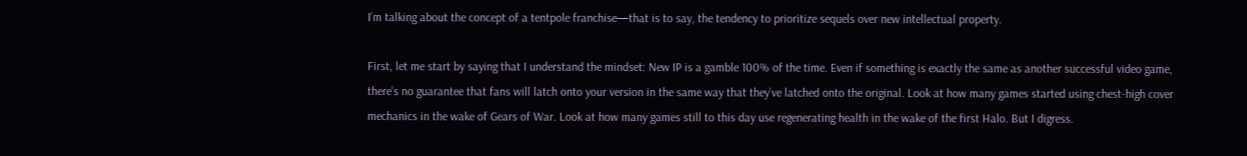I’m talking about the concept of a tentpole franchise—that is to say, the tendency to prioritize sequels over new intellectual property.

First, let me start by saying that I understand the mindset: New IP is a gamble 100% of the time. Even if something is exactly the same as another successful video game, there’s no guarantee that fans will latch onto your version in the same way that they’ve latched onto the original. Look at how many games started using chest-high cover mechanics in the wake of Gears of War. Look at how many games still to this day use regenerating health in the wake of the first Halo. But I digress.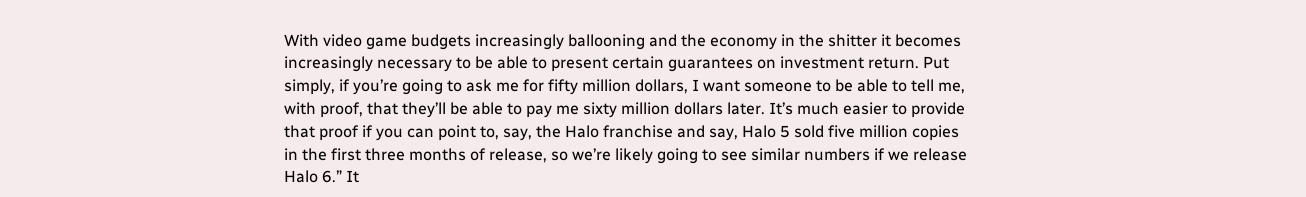With video game budgets increasingly ballooning and the economy in the shitter it becomes increasingly necessary to be able to present certain guarantees on investment return. Put simply, if you’re going to ask me for fifty million dollars, I want someone to be able to tell me, with proof, that they’ll be able to pay me sixty million dollars later. It’s much easier to provide that proof if you can point to, say, the Halo franchise and say, Halo 5 sold five million copies in the first three months of release, so we’re likely going to see similar numbers if we release Halo 6.” It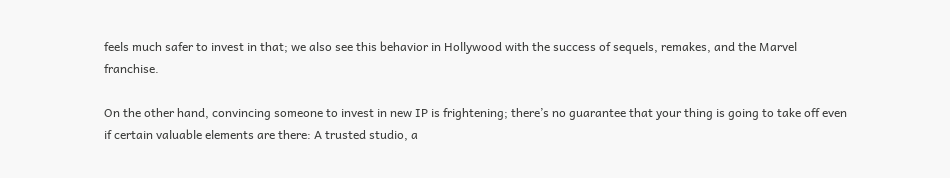feels much safer to invest in that; we also see this behavior in Hollywood with the success of sequels, remakes, and the Marvel franchise.

On the other hand, convincing someone to invest in new IP is frightening; there’s no guarantee that your thing is going to take off even if certain valuable elements are there: A trusted studio, a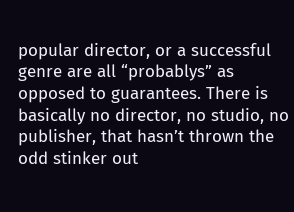popular director, or a successful genre are all “probablys” as opposed to guarantees. There is basically no director, no studio, no publisher, that hasn’t thrown the odd stinker out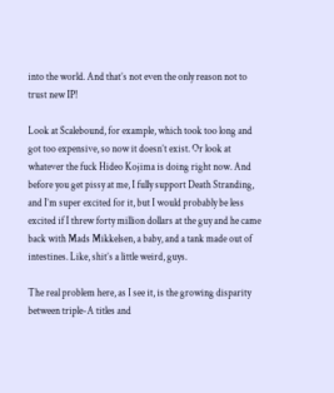into the world. And that’s not even the only reason not to trust new IP!

Look at Scalebound, for example, which took too long and got too expensive, so now it doesn’t exist. Or look at whatever the fuck Hideo Kojima is doing right now. And before you get pissy at me, I fully support Death Stranding, and I’m super excited for it, but I would probably be less excited if I threw forty million dollars at the guy and he came back with Mads Mikkelsen, a baby, and a tank made out of intestines. Like, shit’s a little weird, guys.

The real problem here, as I see it, is the growing disparity between triple-A titles and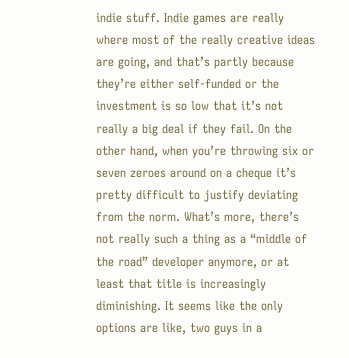indie stuff. Indie games are really where most of the really creative ideas are going, and that’s partly because they’re either self-funded or the investment is so low that it’s not really a big deal if they fail. On the other hand, when you’re throwing six or seven zeroes around on a cheque it’s pretty difficult to justify deviating from the norm. What’s more, there’s not really such a thing as a “middle of the road” developer anymore, or at least that title is increasingly diminishing. It seems like the only options are like, two guys in a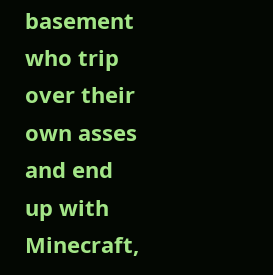basement who trip over their own asses and end up with Minecraft,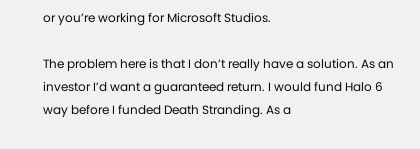or you’re working for Microsoft Studios.

The problem here is that I don’t really have a solution. As an investor I’d want a guaranteed return. I would fund Halo 6 way before I funded Death Stranding. As a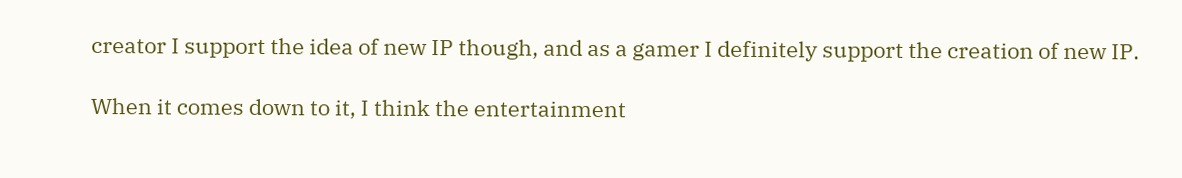creator I support the idea of new IP though, and as a gamer I definitely support the creation of new IP.

When it comes down to it, I think the entertainment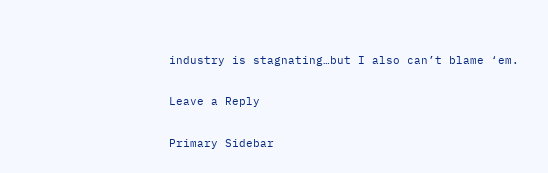industry is stagnating…but I also can’t blame ‘em.

Leave a Reply

Primary Sidebar